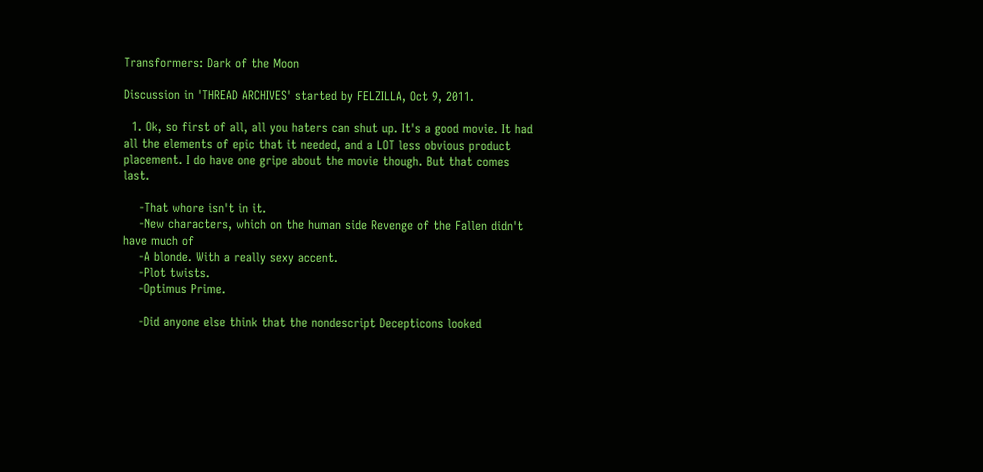Transformers: Dark of the Moon

Discussion in 'THREAD ARCHIVES' started by FELZILLA, Oct 9, 2011.

  1. Ok, so first of all, all you haters can shut up. It's a good movie. It had all the elements of epic that it needed, and a LOT less obvious product placement. I do have one gripe about the movie though. But that comes last.

    -That whore isn't in it.
    -New characters, which on the human side Revenge of the Fallen didn't have much of
    -A blonde. With a really sexy accent.
    -Plot twists.
    -Optimus Prime.

    -Did anyone else think that the nondescript Decepticons looked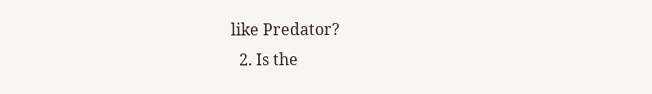like Predator?
  2. Is the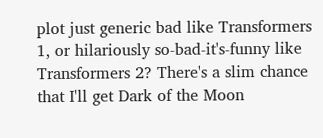plot just generic bad like Transformers 1, or hilariously so-bad-it's-funny like Transformers 2? There's a slim chance that I'll get Dark of the Moon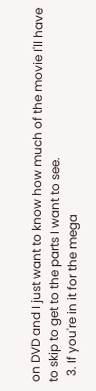on DVD and I just want to know how much of the movie I'll have to skip to get to the parts I want to see.
  3. If you're in it for the mega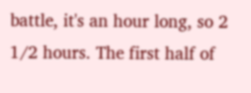battle, it's an hour long, so 2 1/2 hours. The first half of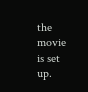the movie is set up.